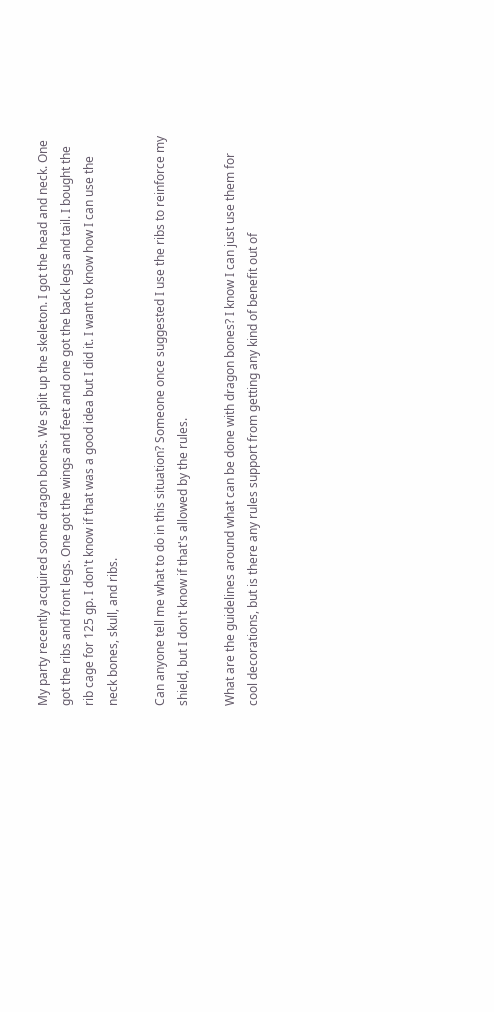My party recently acquired some dragon bones. We split up the skeleton. I got the head and neck. One got the ribs and front legs. One got the wings and feet and one got the back legs and tail. I bought the rib cage for 125 gp. I don't know if that was a good idea but I did it. I want to know how I can use the neck bones, skull, and ribs.

Can anyone tell me what to do in this situation? Someone once suggested I use the ribs to reinforce my shield, but I don't know if that's allowed by the rules.

What are the guidelines around what can be done with dragon bones? I know I can just use them for cool decorations, but is there any rules support from getting any kind of benefit out of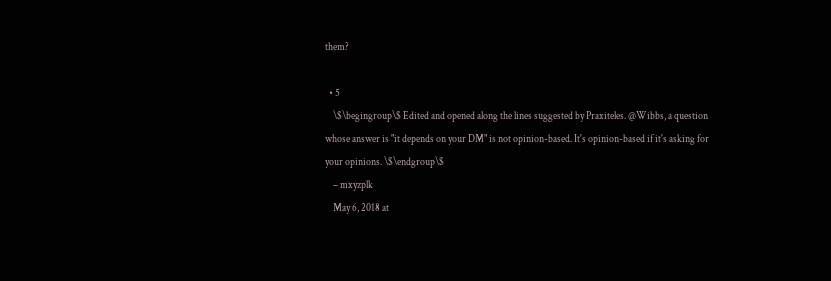them?

  • 5
    \$\begingroup\$ Edited and opened along the lines suggested by Praxiteles. @Wibbs, a question whose answer is "it depends on your DM" is not opinion-based. It's opinion-based if it's asking for your opinions. \$\endgroup\$
    – mxyzplk
    May 6, 2018 at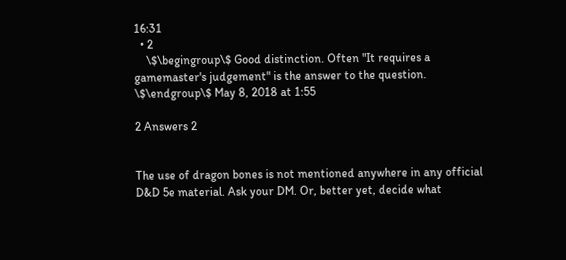16:31
  • 2
    \$\begingroup\$ Good distinction. Often "It requires a gamemaster's judgement" is the answer to the question. \$\endgroup\$ May 8, 2018 at 1:55

2 Answers 2


The use of dragon bones is not mentioned anywhere in any official D&D 5e material. Ask your DM. Or, better yet, decide what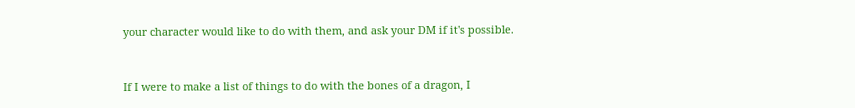your character would like to do with them, and ask your DM if it's possible.


If I were to make a list of things to do with the bones of a dragon, I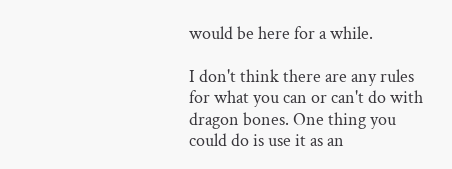would be here for a while.

I don't think there are any rules for what you can or can't do with dragon bones. One thing you could do is use it as an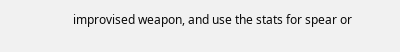improvised weapon, and use the stats for spear or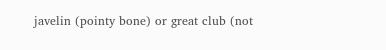javelin (pointy bone) or great club (not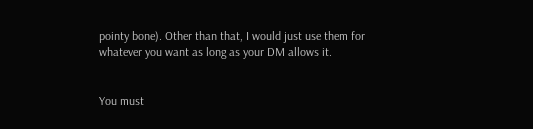pointy bone). Other than that, I would just use them for whatever you want as long as your DM allows it.


You must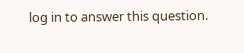log in to answer this question.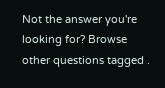Not the answer you're looking for? Browse other questions tagged .